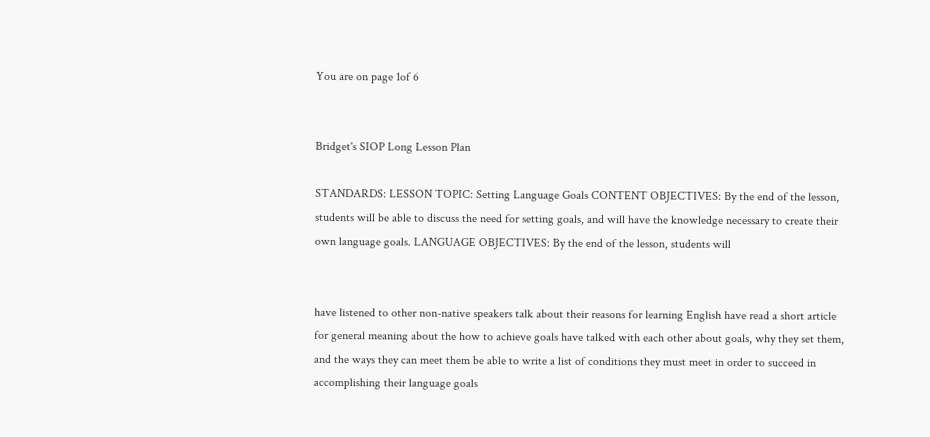You are on page 1of 6


Bridget's SIOP Long Lesson Plan

STANDARDS: LESSON TOPIC: Setting Language Goals CONTENT OBJECTIVES: By the end of the lesson, students will be able to discuss the need for setting goals, and will have the knowledge necessary to create their own language goals. LANGUAGE OBJECTIVES: By the end of the lesson, students will


have listened to other non-native speakers talk about their reasons for learning English have read a short article for general meaning about the how to achieve goals have talked with each other about goals, why they set them, and the ways they can meet them be able to write a list of conditions they must meet in order to succeed in accomplishing their language goals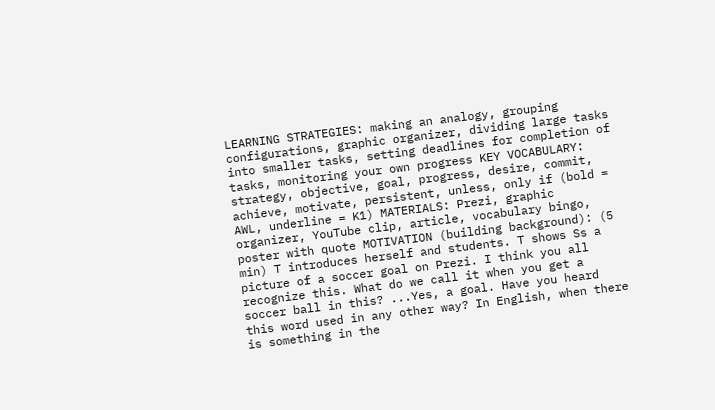LEARNING STRATEGIES: making an analogy, grouping configurations, graphic organizer, dividing large tasks into smaller tasks, setting deadlines for completion of tasks, monitoring your own progress KEY VOCABULARY: strategy, objective, goal, progress, desire, commit, achieve, motivate, persistent, unless, only if (bold = AWL, underline = K1) MATERIALS: Prezi, graphic organizer, YouTube clip, article, vocabulary bingo, poster with quote MOTIVATION (building background): (5 min) T introduces herself and students. T shows Ss a picture of a soccer goal on Prezi. I think you all recognize this. What do we call it when you get a soccer ball in this? ...Yes, a goal. Have you heard this word used in any other way? In English, when there is something in the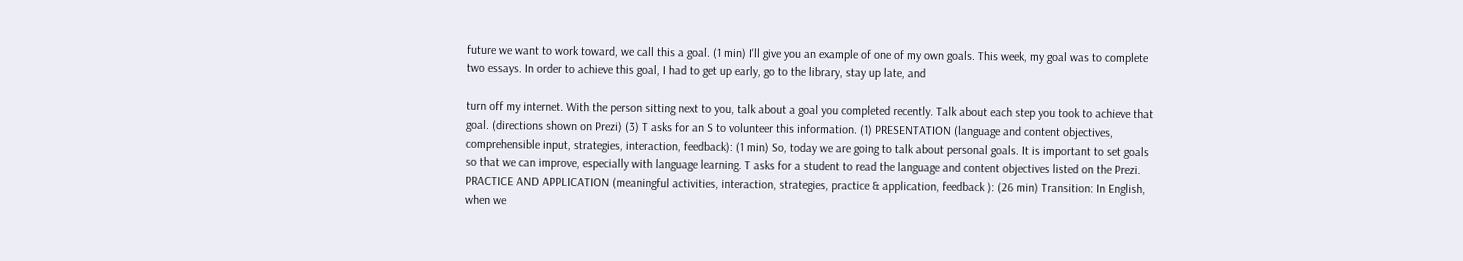future we want to work toward, we call this a goal. (1 min) I'll give you an example of one of my own goals. This week, my goal was to complete two essays. In order to achieve this goal, I had to get up early, go to the library, stay up late, and

turn off my internet. With the person sitting next to you, talk about a goal you completed recently. Talk about each step you took to achieve that goal. (directions shown on Prezi) (3) T asks for an S to volunteer this information. (1) PRESENTATION (language and content objectives, comprehensible input, strategies, interaction, feedback): (1 min) So, today we are going to talk about personal goals. It is important to set goals so that we can improve, especially with language learning. T asks for a student to read the language and content objectives listed on the Prezi. PRACTICE AND APPLICATION (meaningful activities, interaction, strategies, practice & application, feedback ): (26 min) Transition: In English, when we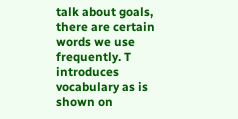talk about goals, there are certain words we use frequently. T introduces vocabulary as is shown on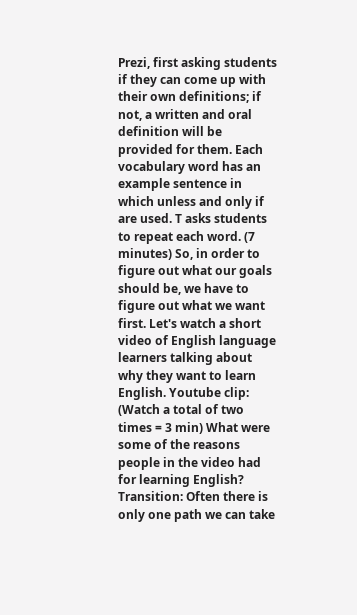Prezi, first asking students if they can come up with their own definitions; if not, a written and oral definition will be provided for them. Each vocabulary word has an example sentence in which unless and only if are used. T asks students to repeat each word. (7 minutes) So, in order to figure out what our goals should be, we have to figure out what we want first. Let's watch a short video of English language learners talking about why they want to learn English. Youtube clip: (Watch a total of two times = 3 min) What were some of the reasons people in the video had for learning English? Transition: Often there is only one path we can take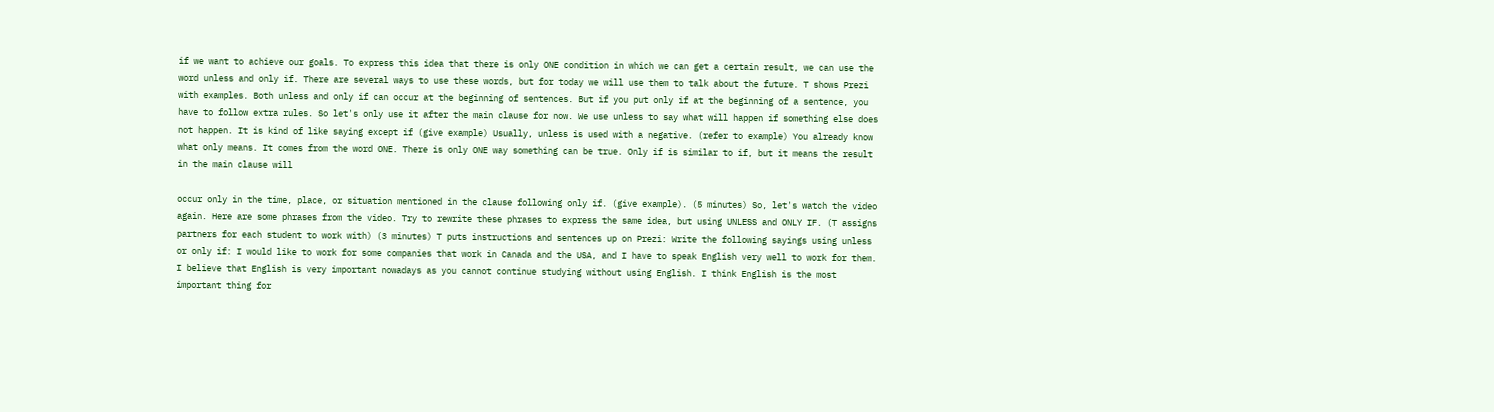if we want to achieve our goals. To express this idea that there is only ONE condition in which we can get a certain result, we can use the word unless and only if. There are several ways to use these words, but for today we will use them to talk about the future. T shows Prezi with examples. Both unless and only if can occur at the beginning of sentences. But if you put only if at the beginning of a sentence, you have to follow extra rules. So let's only use it after the main clause for now. We use unless to say what will happen if something else does not happen. It is kind of like saying except if (give example) Usually, unless is used with a negative. (refer to example) You already know what only means. It comes from the word ONE. There is only ONE way something can be true. Only if is similar to if, but it means the result in the main clause will

occur only in the time, place, or situation mentioned in the clause following only if. (give example). (5 minutes) So, let's watch the video again. Here are some phrases from the video. Try to rewrite these phrases to express the same idea, but using UNLESS and ONLY IF. (T assigns partners for each student to work with) (3 minutes) T puts instructions and sentences up on Prezi: Write the following sayings using unless or only if: I would like to work for some companies that work in Canada and the USA, and I have to speak English very well to work for them. I believe that English is very important nowadays as you cannot continue studying without using English. I think English is the most important thing for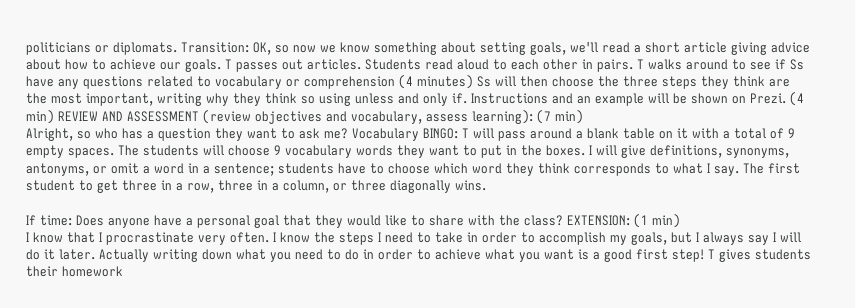politicians or diplomats. Transition: OK, so now we know something about setting goals, we'll read a short article giving advice about how to achieve our goals. T passes out articles. Students read aloud to each other in pairs. T walks around to see if Ss have any questions related to vocabulary or comprehension (4 minutes) Ss will then choose the three steps they think are the most important, writing why they think so using unless and only if. Instructions and an example will be shown on Prezi. (4 min) REVIEW AND ASSESSMENT (review objectives and vocabulary, assess learning): (7 min)
Alright, so who has a question they want to ask me? Vocabulary BINGO: T will pass around a blank table on it with a total of 9 empty spaces. The students will choose 9 vocabulary words they want to put in the boxes. I will give definitions, synonyms, antonyms, or omit a word in a sentence; students have to choose which word they think corresponds to what I say. The first student to get three in a row, three in a column, or three diagonally wins.

If time: Does anyone have a personal goal that they would like to share with the class? EXTENSION: (1 min)
I know that I procrastinate very often. I know the steps I need to take in order to accomplish my goals, but I always say I will do it later. Actually writing down what you need to do in order to achieve what you want is a good first step! T gives students their homework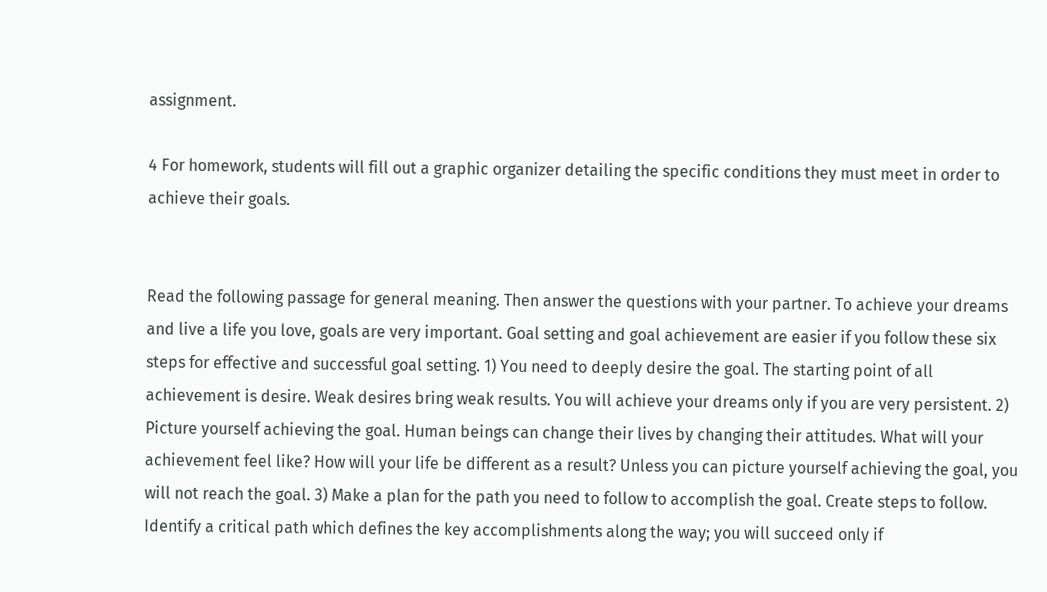assignment.

4 For homework, students will fill out a graphic organizer detailing the specific conditions they must meet in order to achieve their goals.


Read the following passage for general meaning. Then answer the questions with your partner. To achieve your dreams and live a life you love, goals are very important. Goal setting and goal achievement are easier if you follow these six steps for effective and successful goal setting. 1) You need to deeply desire the goal. The starting point of all achievement is desire. Weak desires bring weak results. You will achieve your dreams only if you are very persistent. 2) Picture yourself achieving the goal. Human beings can change their lives by changing their attitudes. What will your achievement feel like? How will your life be different as a result? Unless you can picture yourself achieving the goal, you will not reach the goal. 3) Make a plan for the path you need to follow to accomplish the goal. Create steps to follow. Identify a critical path which defines the key accomplishments along the way; you will succeed only if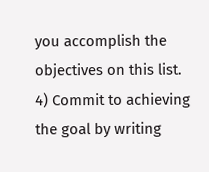you accomplish the objectives on this list. 4) Commit to achieving the goal by writing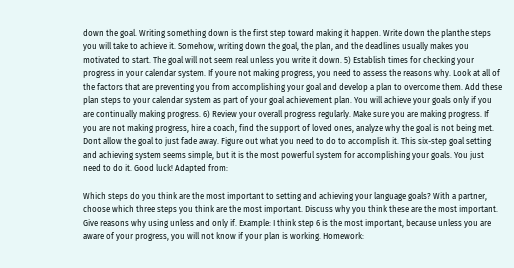down the goal. Writing something down is the first step toward making it happen. Write down the planthe steps you will take to achieve it. Somehow, writing down the goal, the plan, and the deadlines usually makes you motivated to start. The goal will not seem real unless you write it down. 5) Establish times for checking your progress in your calendar system. If youre not making progress, you need to assess the reasons why. Look at all of the factors that are preventing you from accomplishing your goal and develop a plan to overcome them. Add these plan steps to your calendar system as part of your goal achievement plan. You will achieve your goals only if you are continually making progress. 6) Review your overall progress regularly. Make sure you are making progress. If you are not making progress, hire a coach, find the support of loved ones, analyze why the goal is not being met. Dont allow the goal to just fade away. Figure out what you need to do to accomplish it. This six-step goal setting and achieving system seems simple, but it is the most powerful system for accomplishing your goals. You just need to do it. Good luck! Adapted from:

Which steps do you think are the most important to setting and achieving your language goals? With a partner, choose which three steps you think are the most important. Discuss why you think these are the most important. Give reasons why using unless and only if. Example: I think step 6 is the most important, because unless you are aware of your progress, you will not know if your plan is working. Homework: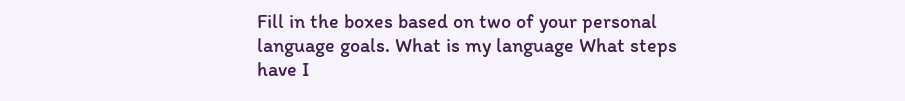Fill in the boxes based on two of your personal language goals. What is my language What steps have I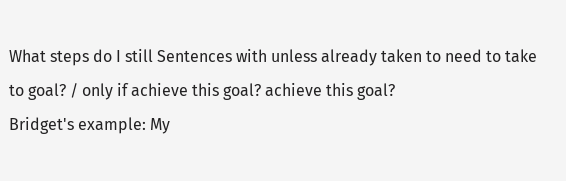What steps do I still Sentences with unless already taken to need to take to goal? / only if achieve this goal? achieve this goal?
Bridget's example: My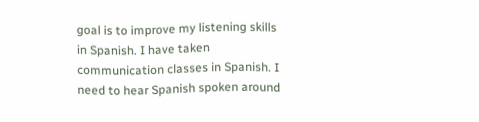goal is to improve my listening skills in Spanish. I have taken communication classes in Spanish. I need to hear Spanish spoken around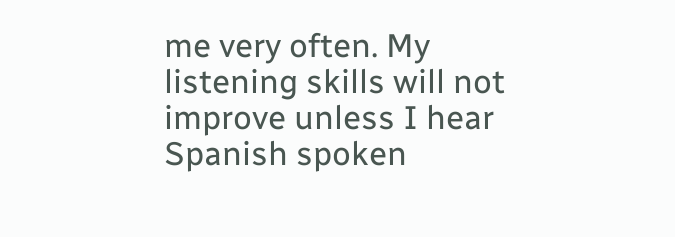me very often. My listening skills will not improve unless I hear Spanish spoken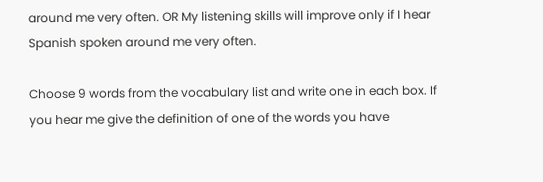around me very often. OR My listening skills will improve only if I hear Spanish spoken around me very often.

Choose 9 words from the vocabulary list and write one in each box. If you hear me give the definition of one of the words you have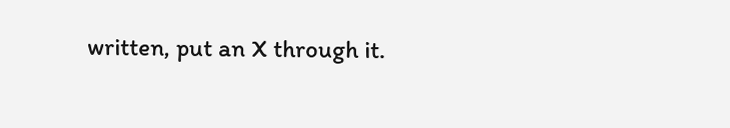written, put an X through it.